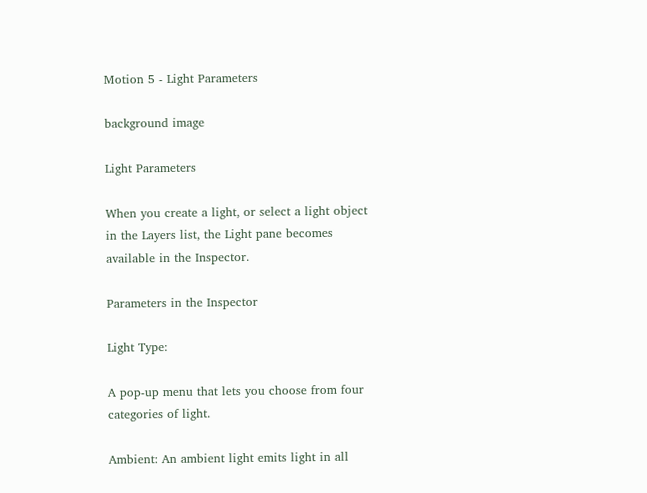Motion 5 - Light Parameters

background image

Light Parameters

When you create a light, or select a light object in the Layers list, the Light pane becomes
available in the Inspector.

Parameters in the Inspector

Light Type:

A pop-up menu that lets you choose from four categories of light.

Ambient: An ambient light emits light in all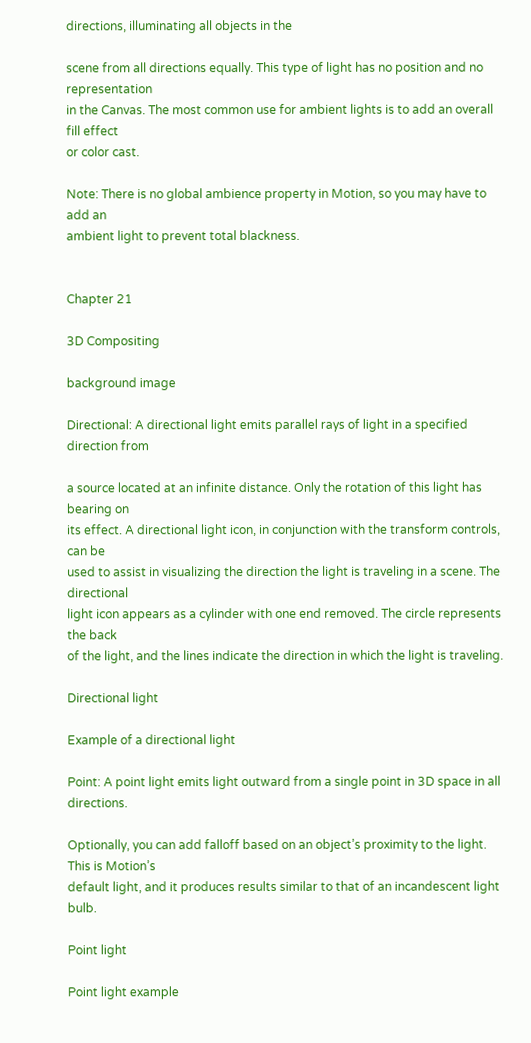directions, illuminating all objects in the

scene from all directions equally. This type of light has no position and no representation
in the Canvas. The most common use for ambient lights is to add an overall fill effect
or color cast.

Note: There is no global ambience property in Motion, so you may have to add an
ambient light to prevent total blackness.


Chapter 21

3D Compositing

background image

Directional: A directional light emits parallel rays of light in a specified direction from

a source located at an infinite distance. Only the rotation of this light has bearing on
its effect. A directional light icon, in conjunction with the transform controls, can be
used to assist in visualizing the direction the light is traveling in a scene. The directional
light icon appears as a cylinder with one end removed. The circle represents the back
of the light, and the lines indicate the direction in which the light is traveling.

Directional light

Example of a directional light

Point: A point light emits light outward from a single point in 3D space in all directions.

Optionally, you can add falloff based on an object’s proximity to the light. This is Motion’s
default light, and it produces results similar to that of an incandescent light bulb.

Point light

Point light example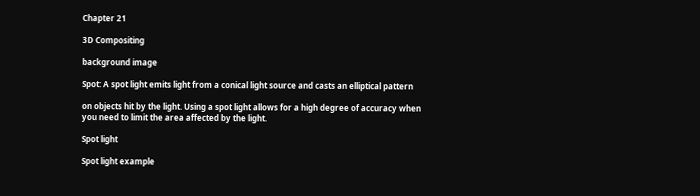Chapter 21

3D Compositing

background image

Spot: A spot light emits light from a conical light source and casts an elliptical pattern

on objects hit by the light. Using a spot light allows for a high degree of accuracy when
you need to limit the area affected by the light.

Spot light

Spot light example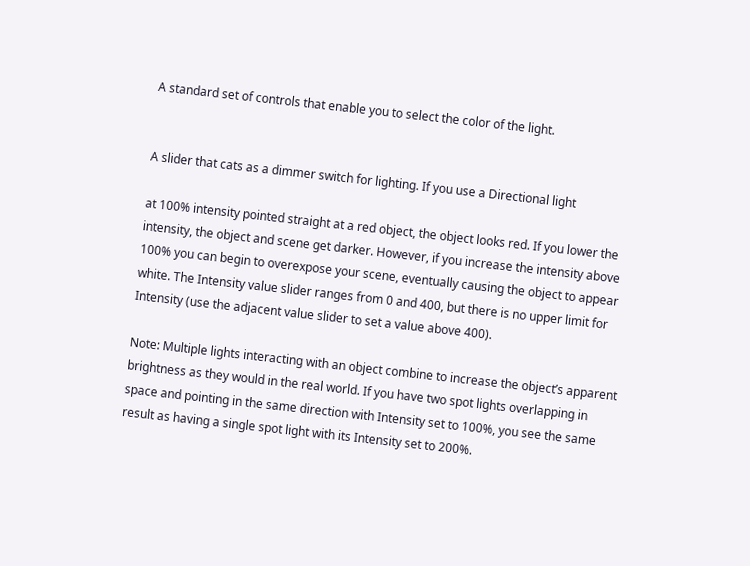A standard set of controls that enable you to select the color of the light.


A slider that cats as a dimmer switch for lighting. If you use a Directional light

at 100% intensity pointed straight at a red object, the object looks red. If you lower the
intensity, the object and scene get darker. However, if you increase the intensity above
100% you can begin to overexpose your scene, eventually causing the object to appear
white. The Intensity value slider ranges from 0 and 400, but there is no upper limit for
Intensity (use the adjacent value slider to set a value above 400).

Note: Multiple lights interacting with an object combine to increase the object’s apparent
brightness as they would in the real world. If you have two spot lights overlapping in
space and pointing in the same direction with Intensity set to 100%, you see the same
result as having a single spot light with its Intensity set to 200%.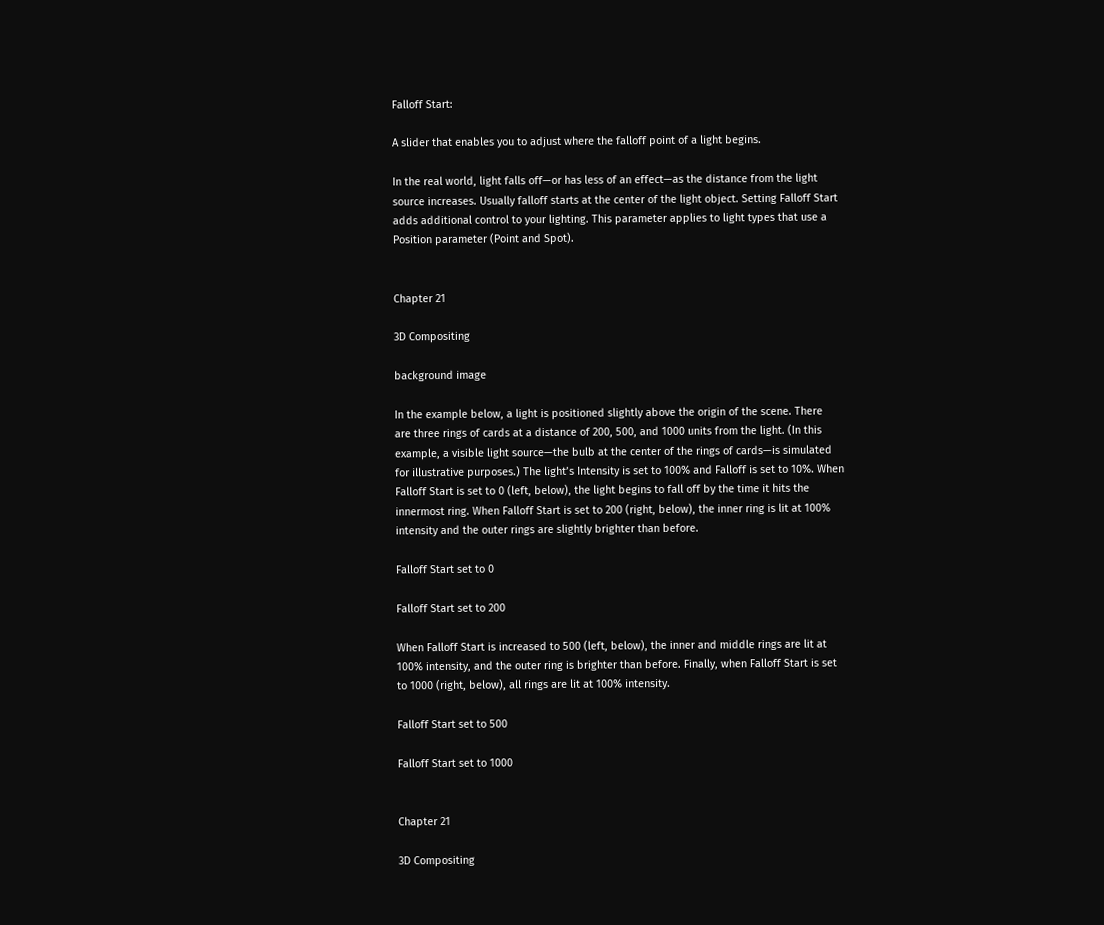Falloff Start:

A slider that enables you to adjust where the falloff point of a light begins.

In the real world, light falls off—or has less of an effect—as the distance from the light
source increases. Usually falloff starts at the center of the light object. Setting Falloff Start
adds additional control to your lighting. This parameter applies to light types that use a
Position parameter (Point and Spot).


Chapter 21

3D Compositing

background image

In the example below, a light is positioned slightly above the origin of the scene. There
are three rings of cards at a distance of 200, 500, and 1000 units from the light. (In this
example, a visible light source—the bulb at the center of the rings of cards—is simulated
for illustrative purposes.) The light’s Intensity is set to 100% and Falloff is set to 10%. When
Falloff Start is set to 0 (left, below), the light begins to fall off by the time it hits the
innermost ring. When Falloff Start is set to 200 (right, below), the inner ring is lit at 100%
intensity and the outer rings are slightly brighter than before.

Falloff Start set to 0

Falloff Start set to 200

When Falloff Start is increased to 500 (left, below), the inner and middle rings are lit at
100% intensity, and the outer ring is brighter than before. Finally, when Falloff Start is set
to 1000 (right, below), all rings are lit at 100% intensity.

Falloff Start set to 500

Falloff Start set to 1000


Chapter 21

3D Compositing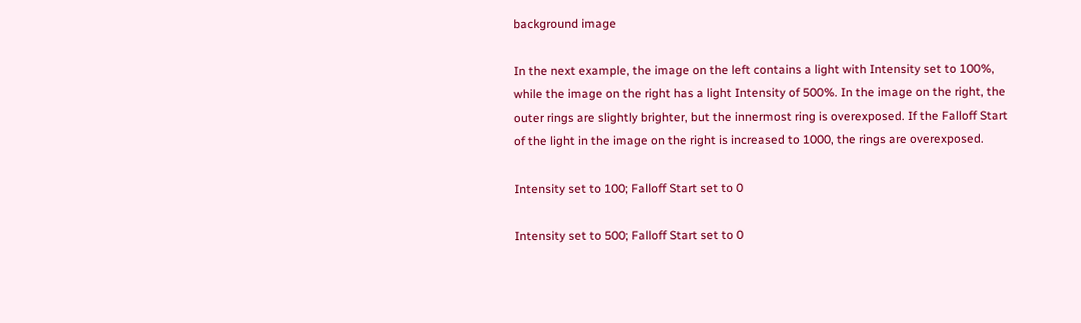background image

In the next example, the image on the left contains a light with Intensity set to 100%,
while the image on the right has a light Intensity of 500%. In the image on the right, the
outer rings are slightly brighter, but the innermost ring is overexposed. If the Falloff Start
of the light in the image on the right is increased to 1000, the rings are overexposed.

Intensity set to 100; Falloff Start set to 0

Intensity set to 500; Falloff Start set to 0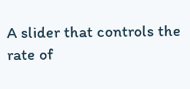A slider that controls the rate of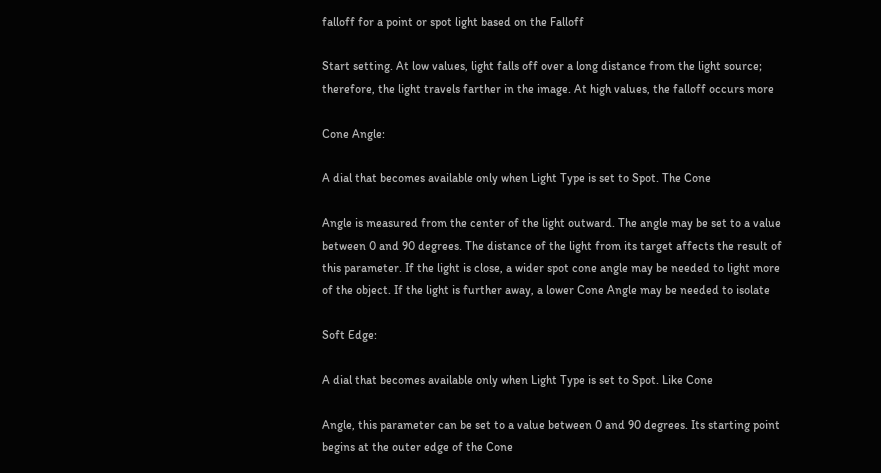falloff for a point or spot light based on the Falloff

Start setting. At low values, light falls off over a long distance from the light source;
therefore, the light travels farther in the image. At high values, the falloff occurs more

Cone Angle:

A dial that becomes available only when Light Type is set to Spot. The Cone

Angle is measured from the center of the light outward. The angle may be set to a value
between 0 and 90 degrees. The distance of the light from its target affects the result of
this parameter. If the light is close, a wider spot cone angle may be needed to light more
of the object. If the light is further away, a lower Cone Angle may be needed to isolate

Soft Edge:

A dial that becomes available only when Light Type is set to Spot. Like Cone

Angle, this parameter can be set to a value between 0 and 90 degrees. Its starting point
begins at the outer edge of the Cone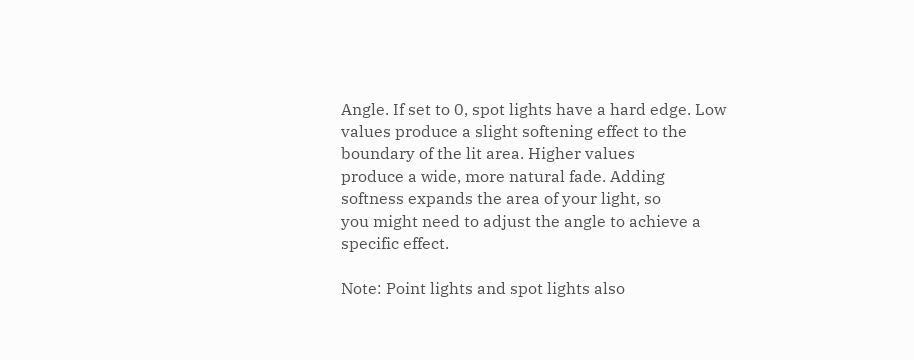Angle. If set to 0, spot lights have a hard edge. Low
values produce a slight softening effect to the boundary of the lit area. Higher values
produce a wide, more natural fade. Adding softness expands the area of your light, so
you might need to adjust the angle to achieve a specific effect.

Note: Point lights and spot lights also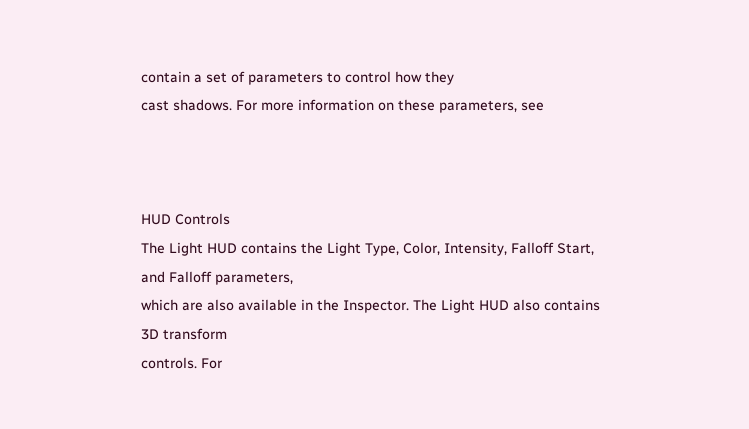contain a set of parameters to control how they
cast shadows. For more information on these parameters, see



HUD Controls
The Light HUD contains the Light Type, Color, Intensity, Falloff Start, and Falloff parameters,
which are also available in the Inspector. The Light HUD also contains 3D transform
controls. For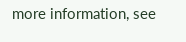more information, see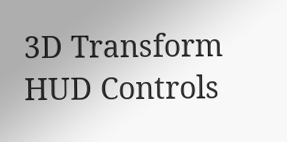3D Transform HUD Controls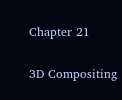Chapter 21

3D Compositing